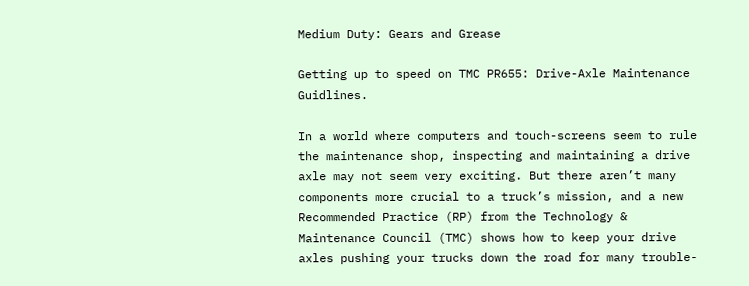Medium Duty: Gears and Grease

Getting up to speed on TMC PR655: Drive-Axle Maintenance Guidlines.

In a world where computers and touch-screens seem to rule the maintenance shop, inspecting and maintaining a drive axle may not seem very exciting. But there aren’t many components more crucial to a truck’s mission, and a new Recommended Practice (RP) from the Technology & Maintenance Council (TMC) shows how to keep your drive axles pushing your trucks down the road for many trouble-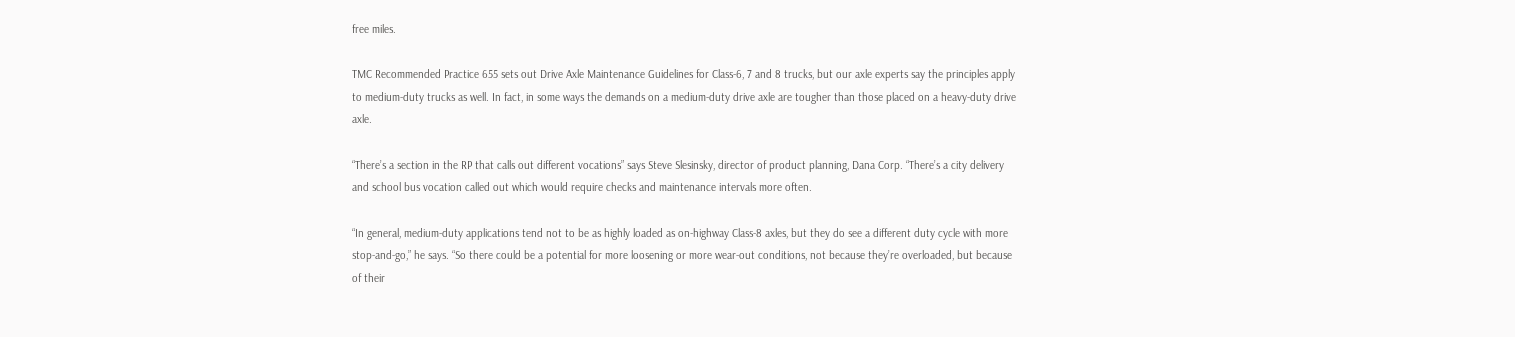free miles.

TMC Recommended Practice 655 sets out Drive Axle Maintenance Guidelines for Class-6, 7 and 8 trucks, but our axle experts say the principles apply to medium-duty trucks as well. In fact, in some ways the demands on a medium-duty drive axle are tougher than those placed on a heavy-duty drive axle.

“There’s a section in the RP that calls out different vocations” says Steve Slesinsky, director of product planning, Dana Corp. “There’s a city delivery and school bus vocation called out which would require checks and maintenance intervals more often.

“In general, medium-duty applications tend not to be as highly loaded as on-highway Class-8 axles, but they do see a different duty cycle with more stop-and-go,” he says. “So there could be a potential for more loosening or more wear-out conditions, not because they’re overloaded, but because of their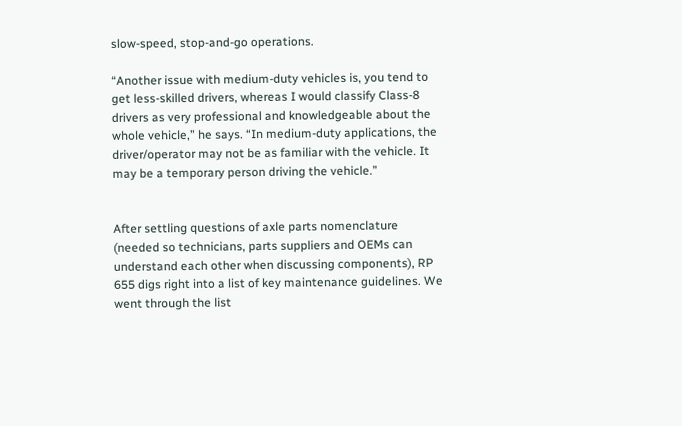slow-speed, stop-and-go operations.

“Another issue with medium-duty vehicles is, you tend to get less-skilled drivers, whereas I would classify Class-8 drivers as very professional and knowledgeable about the whole vehicle,” he says. “In medium-duty applications, the driver/operator may not be as familiar with the vehicle. It may be a temporary person driving the vehicle.”


After settling questions of axle parts nomenclature (needed so technicians, parts suppliers and OEMs can understand each other when discussing components), RP 655 digs right into a list of key maintenance guidelines. We went through the list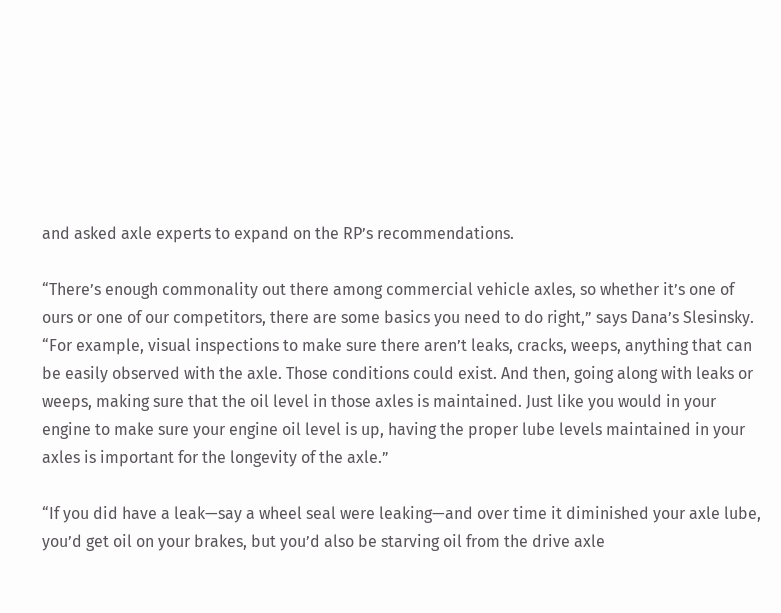and asked axle experts to expand on the RP’s recommendations.

“There’s enough commonality out there among commercial vehicle axles, so whether it’s one of ours or one of our competitors, there are some basics you need to do right,” says Dana’s Slesinsky. “For example, visual inspections to make sure there aren’t leaks, cracks, weeps, anything that can be easily observed with the axle. Those conditions could exist. And then, going along with leaks or weeps, making sure that the oil level in those axles is maintained. Just like you would in your engine to make sure your engine oil level is up, having the proper lube levels maintained in your axles is important for the longevity of the axle.”

“If you did have a leak—say a wheel seal were leaking—and over time it diminished your axle lube, you’d get oil on your brakes, but you’d also be starving oil from the drive axle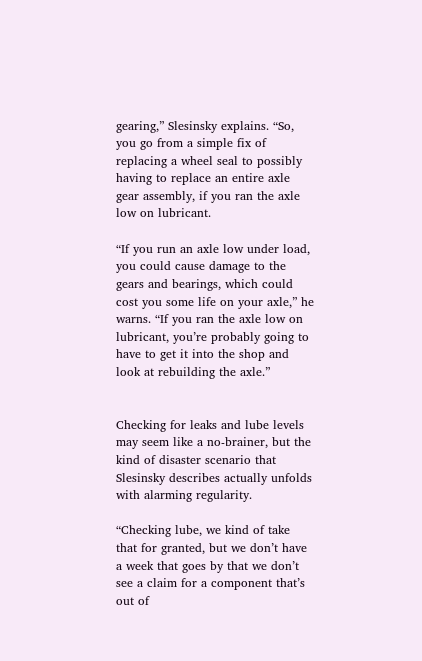gearing,” Slesinsky explains. “So, you go from a simple fix of replacing a wheel seal to possibly having to replace an entire axle gear assembly, if you ran the axle low on lubricant.

“If you run an axle low under load, you could cause damage to the gears and bearings, which could cost you some life on your axle,” he warns. “If you ran the axle low on lubricant, you’re probably going to have to get it into the shop and look at rebuilding the axle.”


Checking for leaks and lube levels may seem like a no-brainer, but the kind of disaster scenario that Slesinsky describes actually unfolds with alarming regularity.

“Checking lube, we kind of take that for granted, but we don’t have a week that goes by that we don’t see a claim for a component that’s out of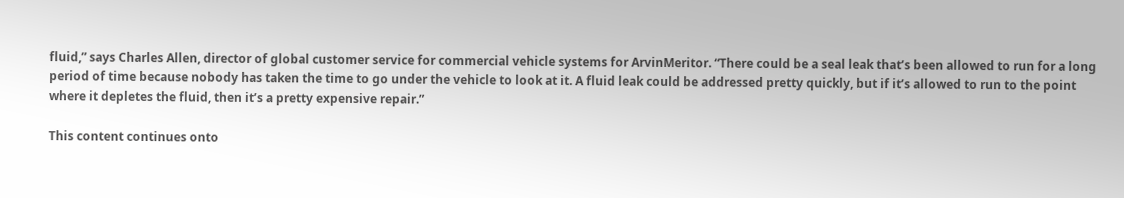fluid,” says Charles Allen, director of global customer service for commercial vehicle systems for ArvinMeritor. “There could be a seal leak that’s been allowed to run for a long period of time because nobody has taken the time to go under the vehicle to look at it. A fluid leak could be addressed pretty quickly, but if it’s allowed to run to the point where it depletes the fluid, then it’s a pretty expensive repair.”

This content continues onto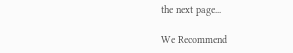the next page...

We Recommend